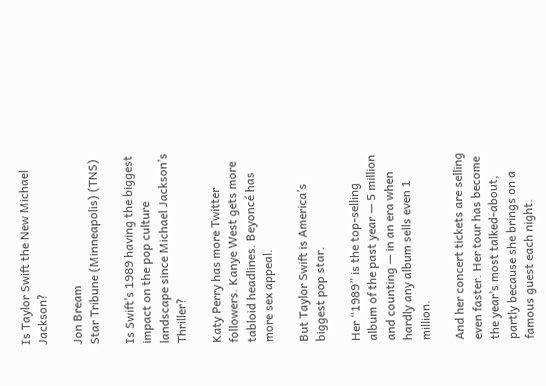Is Taylor Swift the New Michael Jackson?

Jon Bream
Star Tribune (Minneapolis) (TNS)

Is Swift’s 1989 having the biggest impact on the pop culture landscape since Michael Jackson’s Thriller?

Katy Perry has more Twitter followers. Kanye West gets more tabloid headlines. Beyoncé has more sex appeal.

But Taylor Swift is America’s biggest pop star.

Her “1989” is the top-selling album of the past year — 5 million and counting — in an era when hardly any album sells even 1 million.

And her concert tickets are selling even faster. Her tour has become the year’s most talked-about, partly because she brings on a famous guest each night.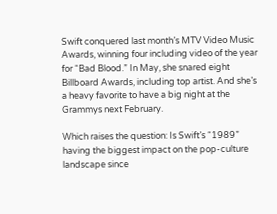Swift conquered last month’s MTV Video Music Awards, winning four including video of the year for “Bad Blood.” In May, she snared eight Billboard Awards, including top artist. And she’s a heavy favorite to have a big night at the Grammys next February.

Which raises the question: Is Swift’s “1989” having the biggest impact on the pop-culture landscape since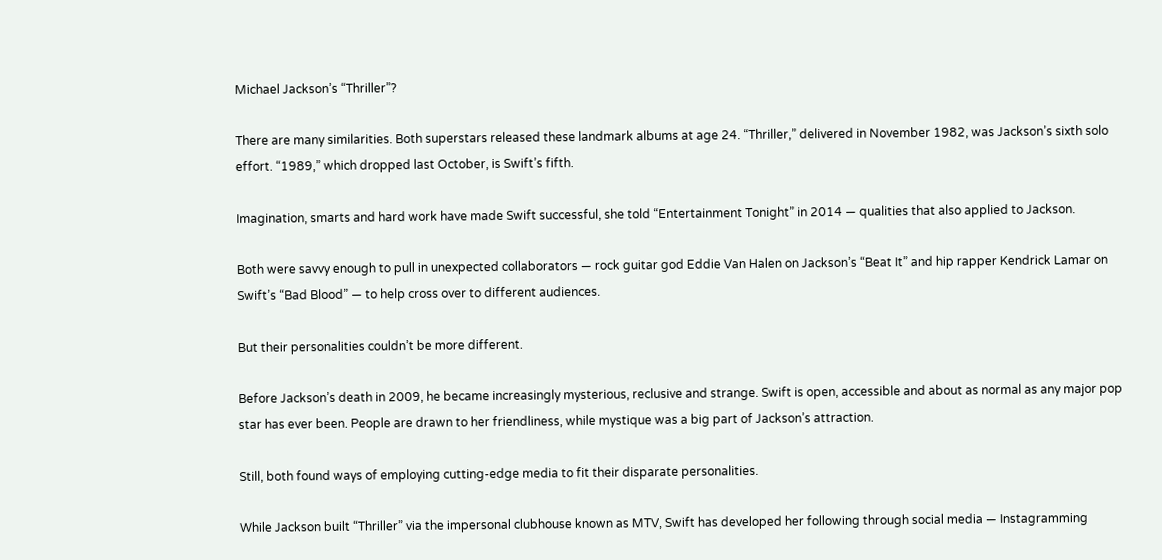Michael Jackson’s “Thriller”?

There are many similarities. Both superstars released these landmark albums at age 24. “Thriller,” delivered in November 1982, was Jackson’s sixth solo effort. “1989,” which dropped last October, is Swift’s fifth.

Imagination, smarts and hard work have made Swift successful, she told “Entertainment Tonight” in 2014 — qualities that also applied to Jackson.

Both were savvy enough to pull in unexpected collaborators — rock guitar god Eddie Van Halen on Jackson’s “Beat It” and hip rapper Kendrick Lamar on Swift’s “Bad Blood” — to help cross over to different audiences.

But their personalities couldn’t be more different.

Before Jackson’s death in 2009, he became increasingly mysterious, reclusive and strange. Swift is open, accessible and about as normal as any major pop star has ever been. People are drawn to her friendliness, while mystique was a big part of Jackson’s attraction.

Still, both found ways of employing cutting-edge media to fit their disparate personalities.

While Jackson built “Thriller” via the impersonal clubhouse known as MTV, Swift has developed her following through social media — Instagramming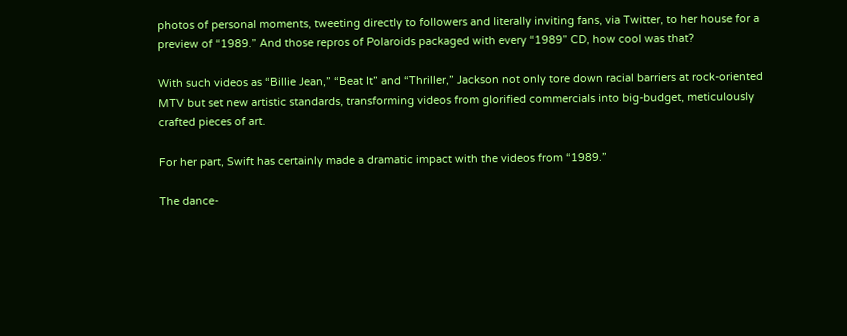photos of personal moments, tweeting directly to followers and literally inviting fans, via Twitter, to her house for a preview of “1989.” And those repros of Polaroids packaged with every “1989” CD, how cool was that?

With such videos as “Billie Jean,” “Beat It” and “Thriller,” Jackson not only tore down racial barriers at rock-oriented MTV but set new artistic standards, transforming videos from glorified commercials into big-budget, meticulously crafted pieces of art.

For her part, Swift has certainly made a dramatic impact with the videos from “1989.”

The dance-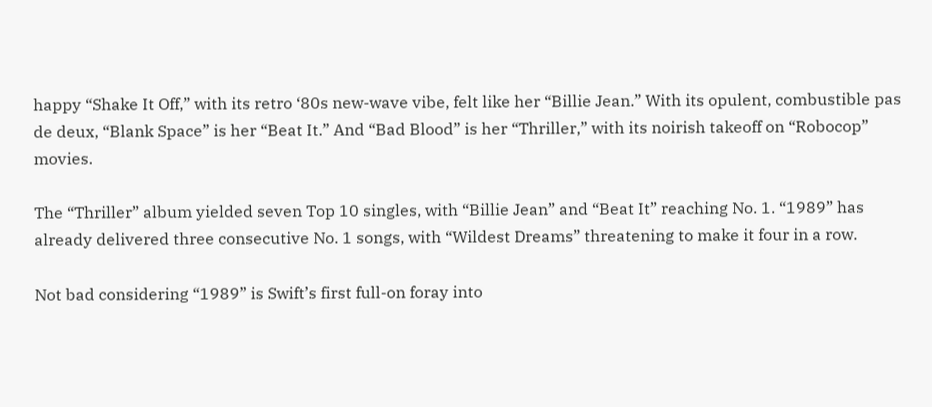happy “Shake It Off,” with its retro ‘80s new-wave vibe, felt like her “Billie Jean.” With its opulent, combustible pas de deux, “Blank Space” is her “Beat It.” And “Bad Blood” is her “Thriller,” with its noirish takeoff on “Robocop” movies.

The “Thriller” album yielded seven Top 10 singles, with “Billie Jean” and “Beat It” reaching No. 1. “1989” has already delivered three consecutive No. 1 songs, with “Wildest Dreams” threatening to make it four in a row.

Not bad considering “1989” is Swift’s first full-on foray into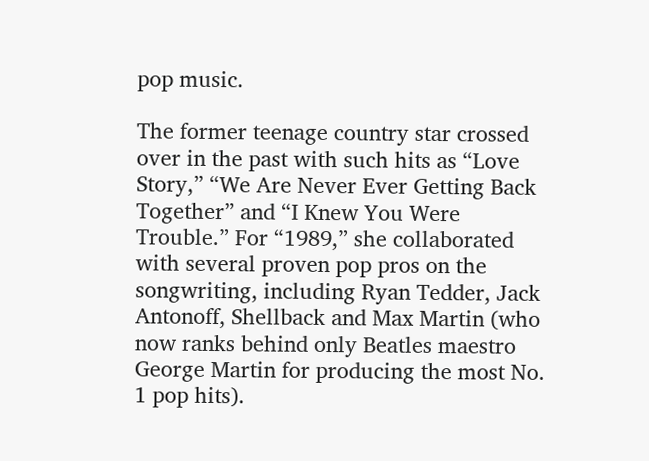pop music.

The former teenage country star crossed over in the past with such hits as “Love Story,” “We Are Never Ever Getting Back Together” and “I Knew You Were Trouble.” For “1989,” she collaborated with several proven pop pros on the songwriting, including Ryan Tedder, Jack Antonoff, Shellback and Max Martin (who now ranks behind only Beatles maestro George Martin for producing the most No. 1 pop hits).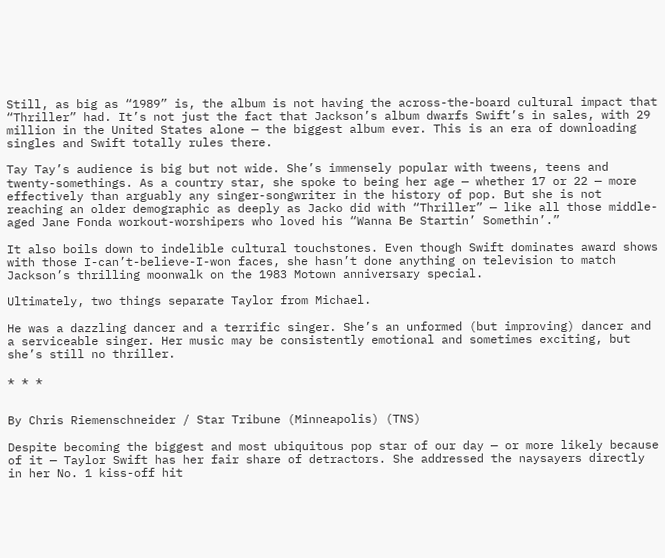Still, as big as “1989” is, the album is not having the across-the-board cultural impact that “Thriller” had. It’s not just the fact that Jackson’s album dwarfs Swift’s in sales, with 29 million in the United States alone — the biggest album ever. This is an era of downloading singles and Swift totally rules there.

Tay Tay’s audience is big but not wide. She’s immensely popular with tweens, teens and twenty-somethings. As a country star, she spoke to being her age — whether 17 or 22 — more effectively than arguably any singer-songwriter in the history of pop. But she is not reaching an older demographic as deeply as Jacko did with “Thriller” — like all those middle-aged Jane Fonda workout-worshipers who loved his “Wanna Be Startin’ Somethin’.”

It also boils down to indelible cultural touchstones. Even though Swift dominates award shows with those I-can’t-believe-I-won faces, she hasn’t done anything on television to match Jackson’s thrilling moonwalk on the 1983 Motown anniversary special.

Ultimately, two things separate Taylor from Michael.

He was a dazzling dancer and a terrific singer. She’s an unformed (but improving) dancer and a serviceable singer. Her music may be consistently emotional and sometimes exciting, but she’s still no thriller.

* * *


By Chris Riemenschneider / Star Tribune (Minneapolis) (TNS)

Despite becoming the biggest and most ubiquitous pop star of our day — or more likely because of it — Taylor Swift has her fair share of detractors. She addressed the naysayers directly in her No. 1 kiss-off hit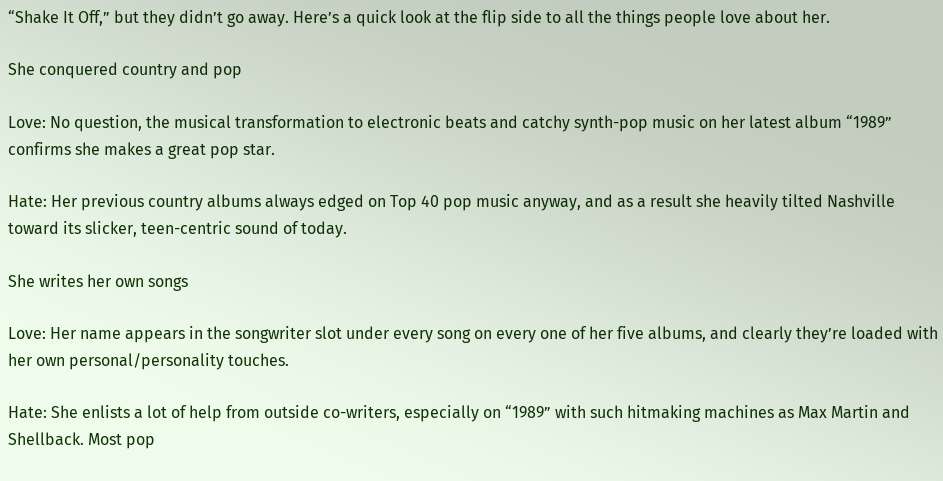“Shake It Off,” but they didn’t go away. Here’s a quick look at the flip side to all the things people love about her.

She conquered country and pop

Love: No question, the musical transformation to electronic beats and catchy synth-pop music on her latest album “1989” confirms she makes a great pop star.

Hate: Her previous country albums always edged on Top 40 pop music anyway, and as a result she heavily tilted Nashville toward its slicker, teen-centric sound of today.

She writes her own songs

Love: Her name appears in the songwriter slot under every song on every one of her five albums, and clearly they’re loaded with her own personal/personality touches.

Hate: She enlists a lot of help from outside co-writers, especially on “1989” with such hitmaking machines as Max Martin and Shellback. Most pop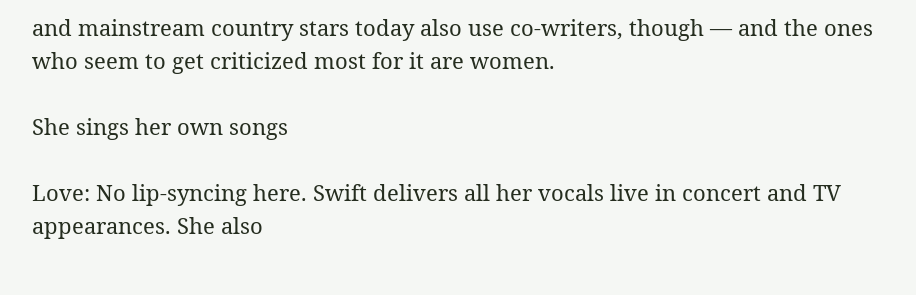and mainstream country stars today also use co-writers, though — and the ones who seem to get criticized most for it are women.

She sings her own songs

Love: No lip-syncing here. Swift delivers all her vocals live in concert and TV appearances. She also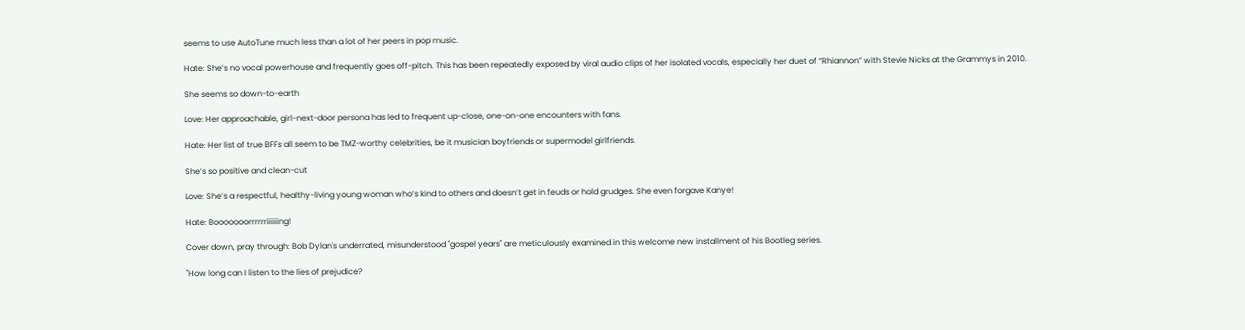seems to use AutoTune much less than a lot of her peers in pop music.

Hate: She’s no vocal powerhouse and frequently goes off-pitch. This has been repeatedly exposed by viral audio clips of her isolated vocals, especially her duet of “Rhiannon” with Stevie Nicks at the Grammys in 2010.

She seems so down-to-earth

Love: Her approachable, girl-next-door persona has led to frequent up-close, one-on-one encounters with fans.

Hate: Her list of true BFFs all seem to be TMZ-worthy celebrities, be it musician boyfriends or supermodel girlfriends.

She’s so positive and clean-cut

Love: She’s a respectful, healthy-living young woman who’s kind to others and doesn’t get in feuds or hold grudges. She even forgave Kanye!

Hate: Booooooorrrrrriiiiiing!

Cover down, pray through: Bob Dylan's underrated, misunderstood "gospel years" are meticulously examined in this welcome new installment of his Bootleg series.

"How long can I listen to the lies of prejudice?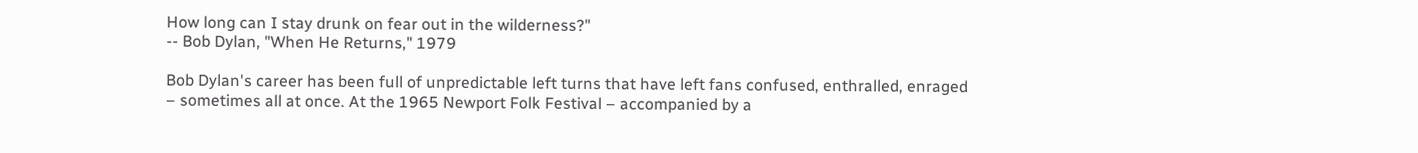How long can I stay drunk on fear out in the wilderness?"
-- Bob Dylan, "When He Returns," 1979

Bob Dylan's career has been full of unpredictable left turns that have left fans confused, enthralled, enraged – sometimes all at once. At the 1965 Newport Folk Festival – accompanied by a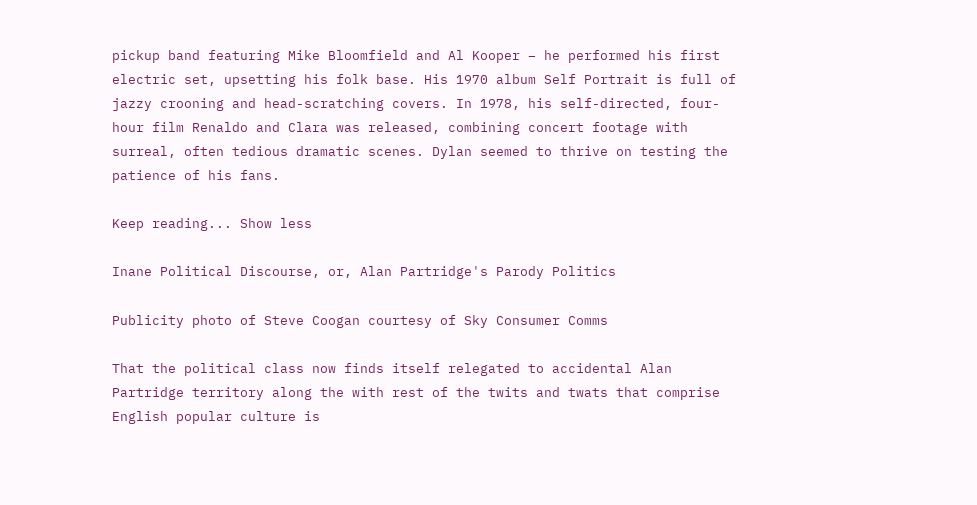pickup band featuring Mike Bloomfield and Al Kooper – he performed his first electric set, upsetting his folk base. His 1970 album Self Portrait is full of jazzy crooning and head-scratching covers. In 1978, his self-directed, four-hour film Renaldo and Clara was released, combining concert footage with surreal, often tedious dramatic scenes. Dylan seemed to thrive on testing the patience of his fans.

Keep reading... Show less

Inane Political Discourse, or, Alan Partridge's Parody Politics

Publicity photo of Steve Coogan courtesy of Sky Consumer Comms

That the political class now finds itself relegated to accidental Alan Partridge territory along the with rest of the twits and twats that comprise English popular culture is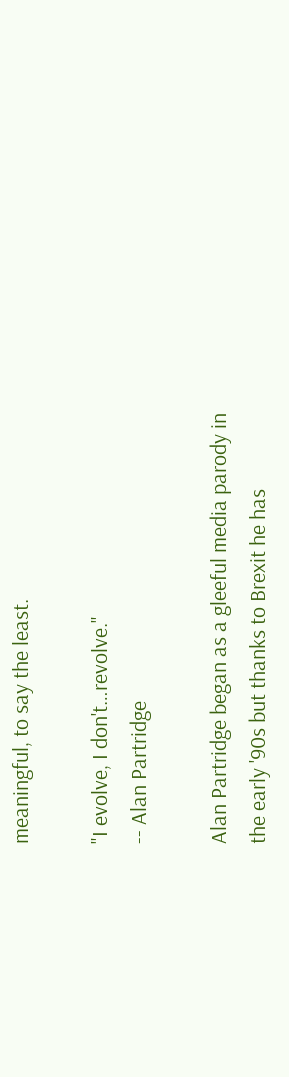meaningful, to say the least.

"I evolve, I don't…revolve."
-- Alan Partridge

Alan Partridge began as a gleeful media parody in the early '90s but thanks to Brexit he has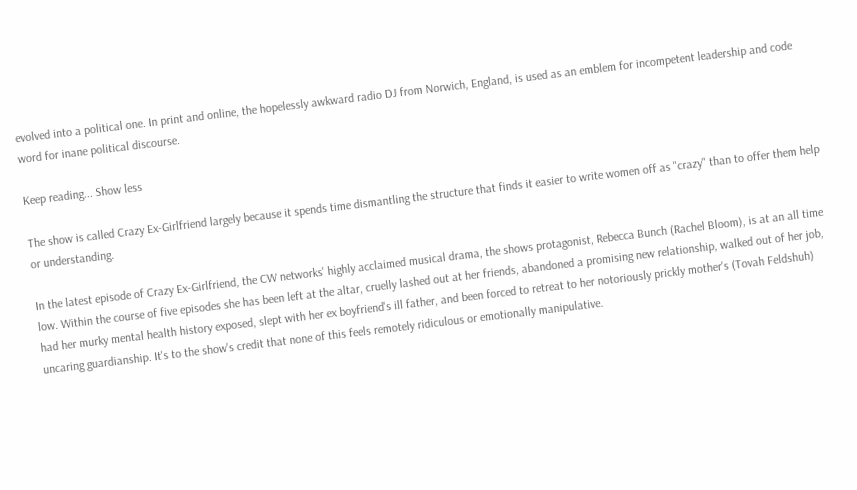evolved into a political one. In print and online, the hopelessly awkward radio DJ from Norwich, England, is used as an emblem for incompetent leadership and code word for inane political discourse.

Keep reading... Show less

The show is called Crazy Ex-Girlfriend largely because it spends time dismantling the structure that finds it easier to write women off as "crazy" than to offer them help or understanding.

In the latest episode of Crazy Ex-Girlfriend, the CW networks' highly acclaimed musical drama, the shows protagonist, Rebecca Bunch (Rachel Bloom), is at an all time low. Within the course of five episodes she has been left at the altar, cruelly lashed out at her friends, abandoned a promising new relationship, walked out of her job, had her murky mental health history exposed, slept with her ex boyfriend's ill father, and been forced to retreat to her notoriously prickly mother's (Tovah Feldshuh) uncaring guardianship. It's to the show's credit that none of this feels remotely ridiculous or emotionally manipulative.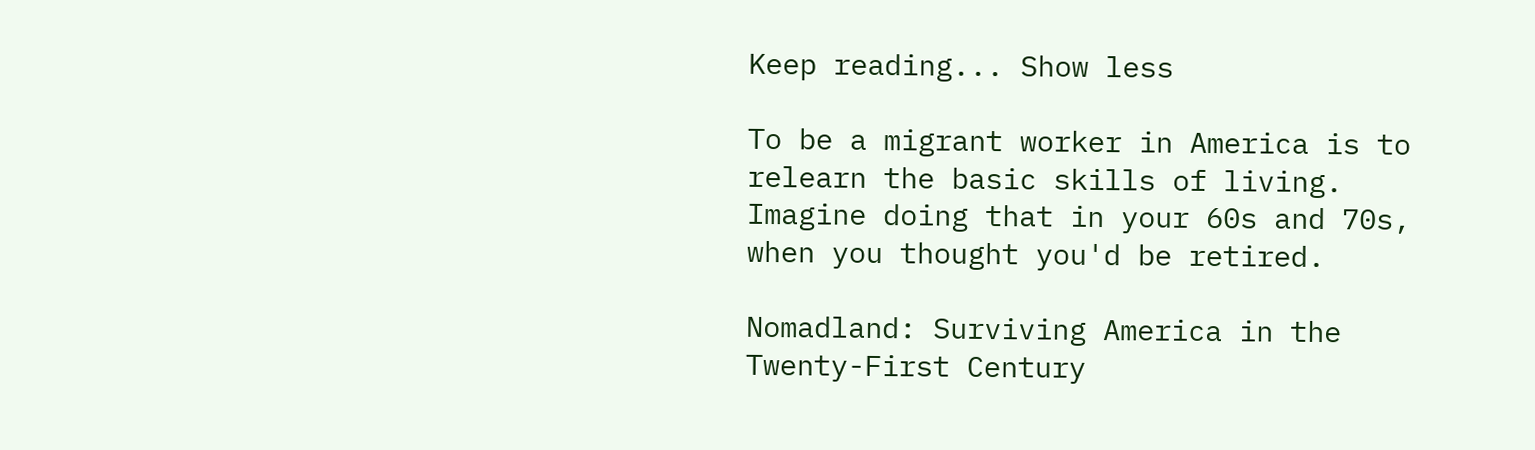Keep reading... Show less

To be a migrant worker in America is to relearn the basic skills of living. Imagine doing that in your 60s and 70s, when you thought you'd be retired.

Nomadland: Surviving America in the Twenty-First Century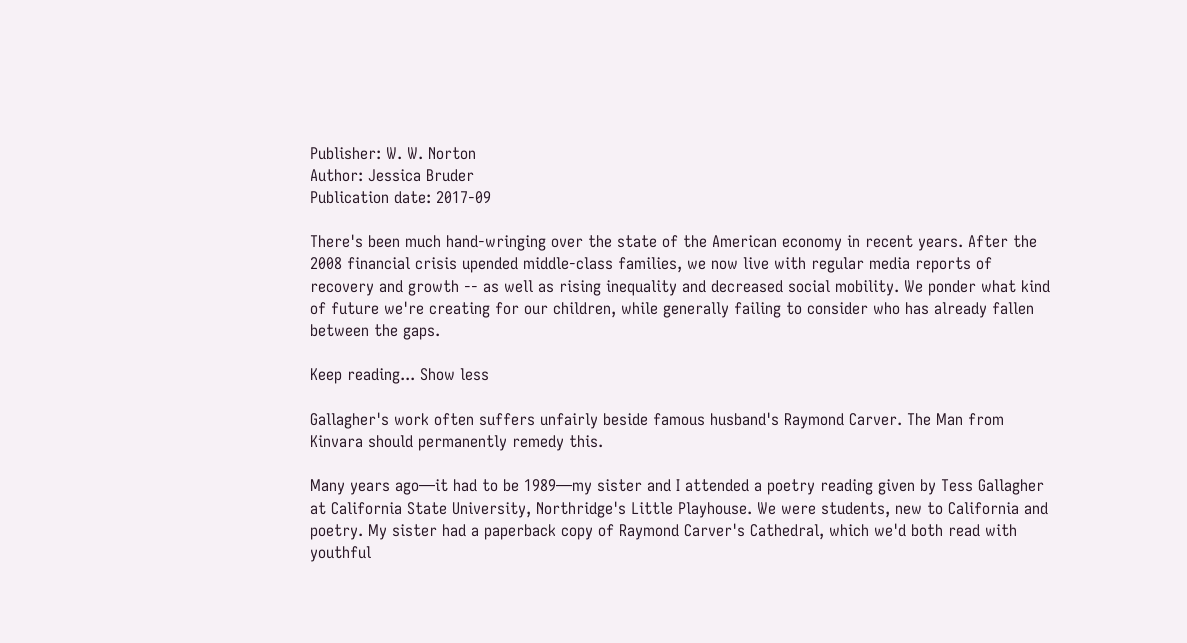Publisher: W. W. Norton
Author: Jessica Bruder
Publication date: 2017-09

There's been much hand-wringing over the state of the American economy in recent years. After the 2008 financial crisis upended middle-class families, we now live with regular media reports of recovery and growth -- as well as rising inequality and decreased social mobility. We ponder what kind of future we're creating for our children, while generally failing to consider who has already fallen between the gaps.

Keep reading... Show less

Gallagher's work often suffers unfairly beside famous husband's Raymond Carver. The Man from Kinvara should permanently remedy this.

Many years ago—it had to be 1989—my sister and I attended a poetry reading given by Tess Gallagher at California State University, Northridge's Little Playhouse. We were students, new to California and poetry. My sister had a paperback copy of Raymond Carver's Cathedral, which we'd both read with youthful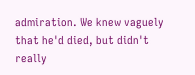admiration. We knew vaguely that he'd died, but didn't really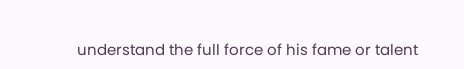understand the full force of his fame or talent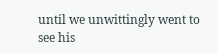until we unwittingly went to see his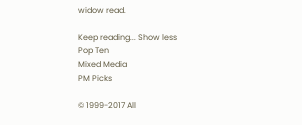widow read.

Keep reading... Show less
Pop Ten
Mixed Media
PM Picks

© 1999-2017 All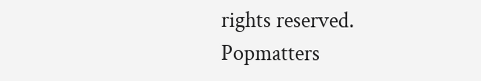rights reserved.
Popmatters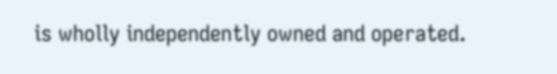is wholly independently owned and operated.